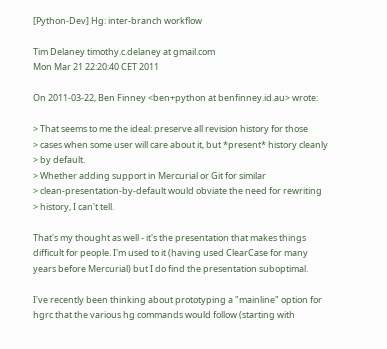[Python-Dev] Hg: inter-branch workflow

Tim Delaney timothy.c.delaney at gmail.com
Mon Mar 21 22:20:40 CET 2011

On 2011-03-22, Ben Finney <ben+python at benfinney.id.au> wrote:

> That seems to me the ideal: preserve all revision history for those
> cases when some user will care about it, but *present* history cleanly
> by default.
> Whether adding support in Mercurial or Git for similar
> clean-presentation-by-default would obviate the need for rewriting
> history, I can't tell.

That's my thought as well - it's the presentation that makes things
difficult for people. I'm used to it (having used ClearCase for many
years before Mercurial) but I do find the presentation suboptimal.

I've recently been thinking about prototyping a "mainline" option for
hgrc that the various hg commands would follow (starting with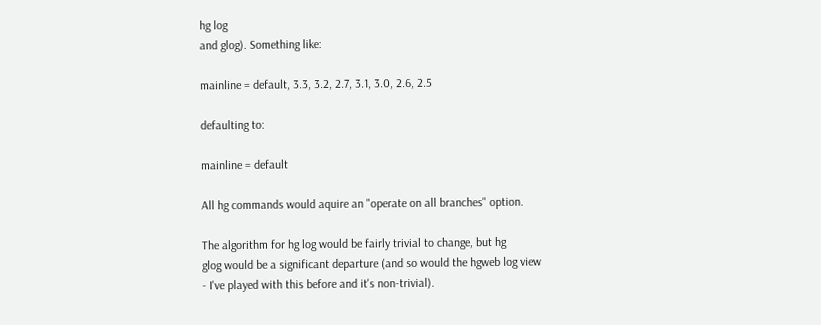hg log
and glog). Something like:

mainline = default, 3.3, 3.2, 2.7, 3.1, 3.0, 2.6, 2.5

defaulting to:

mainline = default

All hg commands would aquire an "operate on all branches" option.

The algorithm for hg log would be fairly trivial to change, but hg
glog would be a significant departure (and so would the hgweb log view
- I've played with this before and it's non-trivial).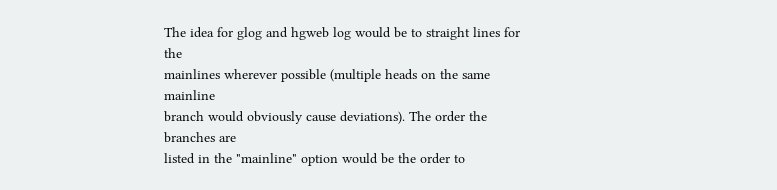The idea for glog and hgweb log would be to straight lines for the
mainlines wherever possible (multiple heads on the same mainline
branch would obviously cause deviations). The order the branches are
listed in the "mainline" option would be the order to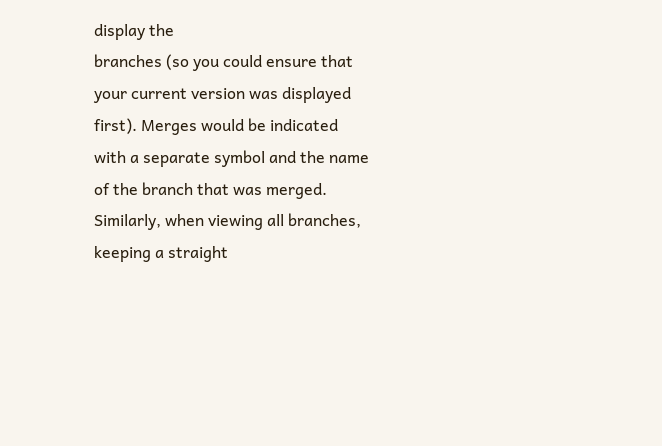display the
branches (so you could ensure that your current version was displayed
first). Merges would be indicated with a separate symbol and the name
of the branch that was merged. Similarly, when viewing all branches,
keeping a straight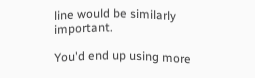line would be similarly important.

You'd end up using more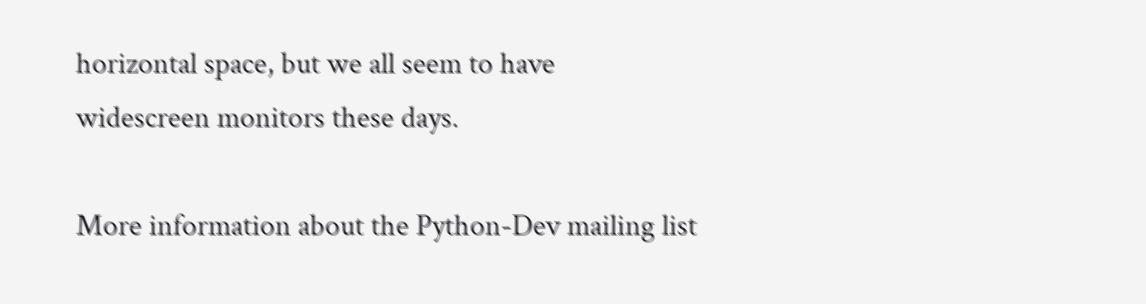horizontal space, but we all seem to have
widescreen monitors these days.

More information about the Python-Dev mailing list